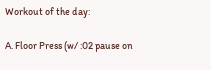Workout of the day:

A. Floor Press (w/ :02 pause on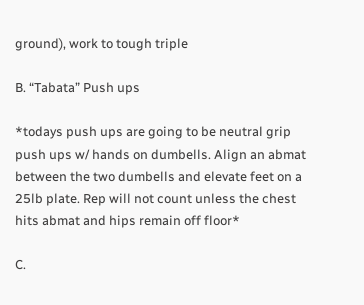ground), work to tough triple

B. “Tabata” Push ups

*todays push ups are going to be neutral grip push ups w/ hands on dumbells. Align an abmat between the two dumbells and elevate feet on a 25lb plate. Rep will not count unless the chest hits abmat and hips remain off floor*

C.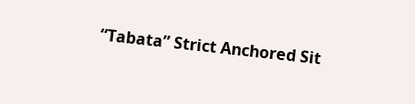“Tabata” Strict Anchored Sit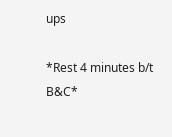ups

*Rest 4 minutes b/t B&C*